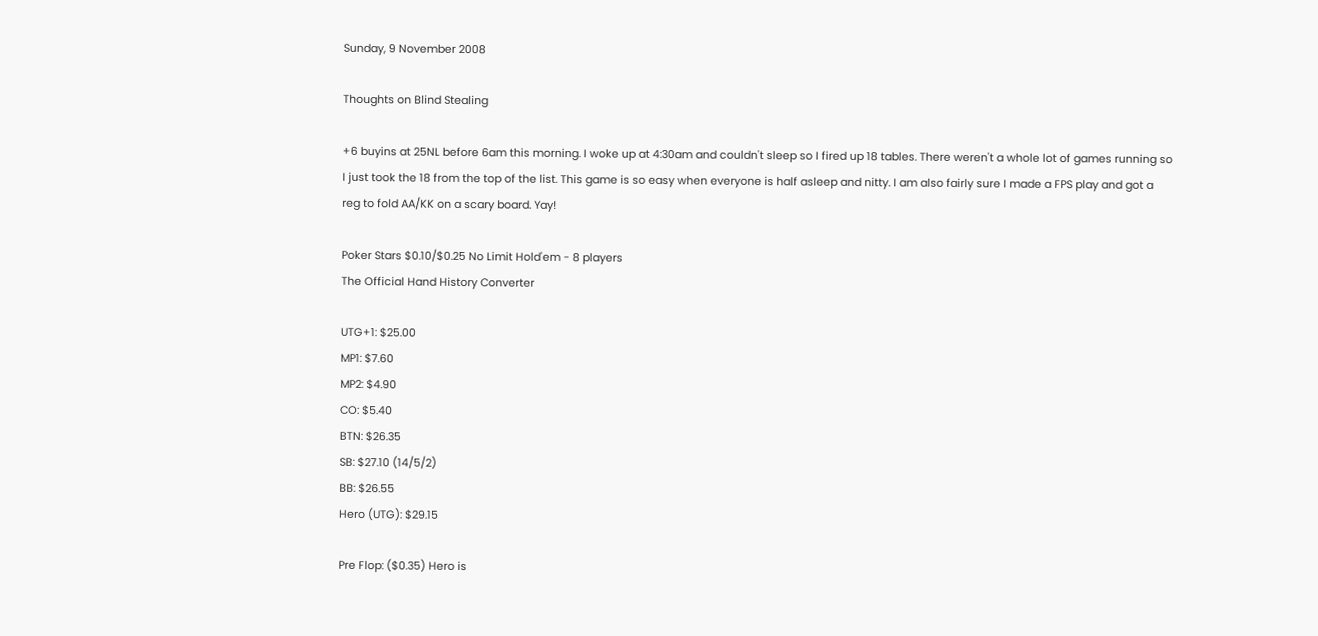Sunday, 9 November 2008

Thoughts on Blind Stealing

+6 buyins at 25NL before 6am this morning. I woke up at 4:30am and couldn't sleep so I fired up 18 tables. There weren't a whole lot of games running so I just took the 18 from the top of the list. This game is so easy when everyone is half asleep and nitty. I am also fairly sure I made a FPS play and got a reg to fold AA/KK on a scary board. Yay!

Poker Stars $0.10/$0.25 No Limit Hold'em - 8 players
The Official Hand History Converter

UTG+1: $25.00
MP1: $7.60
MP2: $4.90
CO: $5.40
BTN: $26.35
SB: $27.10 (14/5/2)
BB: $26.55
Hero (UTG): $29.15

Pre Flop: ($0.35) Hero is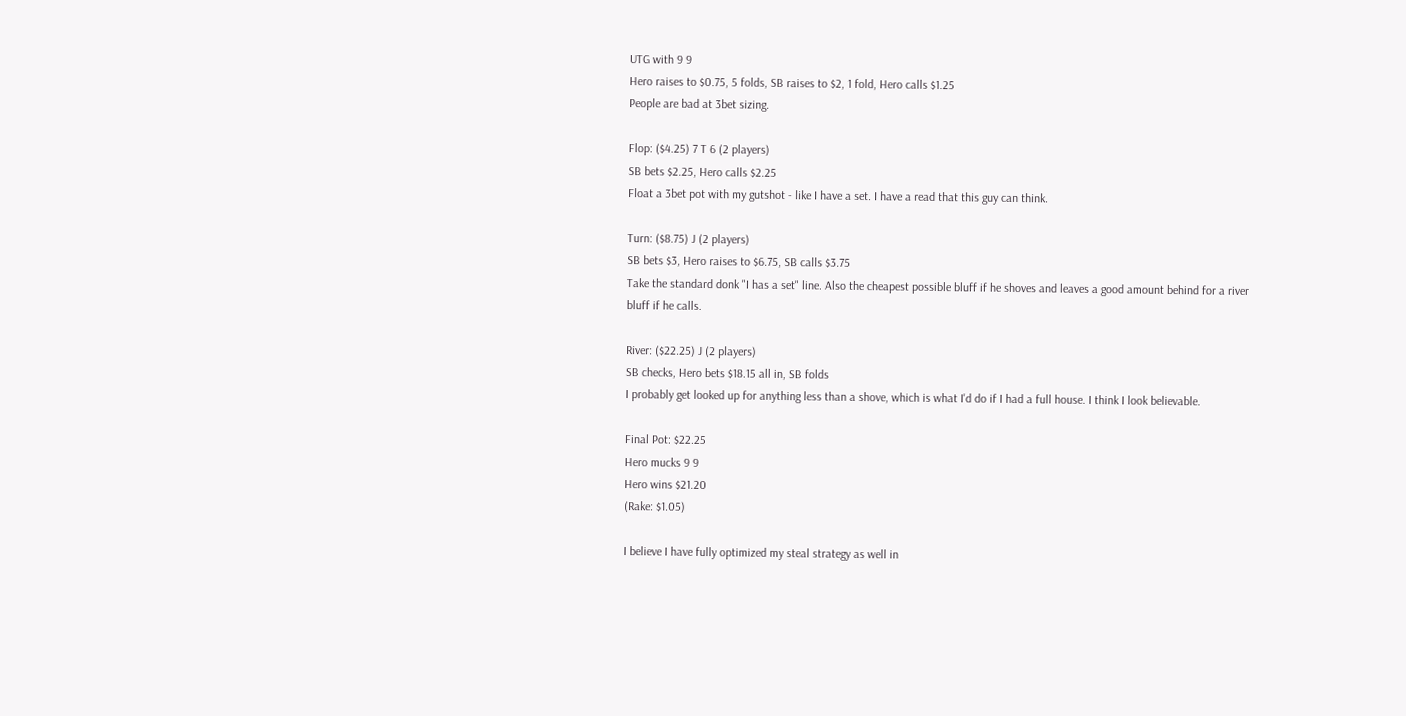UTG with 9 9
Hero raises to $0.75, 5 folds, SB raises to $2, 1 fold, Hero calls $1.25
People are bad at 3bet sizing.

Flop: ($4.25) 7 T 6 (2 players)
SB bets $2.25, Hero calls $2.25
Float a 3bet pot with my gutshot - like I have a set. I have a read that this guy can think.

Turn: ($8.75) J (2 players)
SB bets $3, Hero raises to $6.75, SB calls $3.75
Take the standard donk "I has a set" line. Also the cheapest possible bluff if he shoves and leaves a good amount behind for a river bluff if he calls.

River: ($22.25) J (2 players)
SB checks, Hero bets $18.15 all in, SB folds
I probably get looked up for anything less than a shove, which is what I'd do if I had a full house. I think I look believable.

Final Pot: $22.25
Hero mucks 9 9
Hero wins $21.20
(Rake: $1.05)

I believe I have fully optimized my steal strategy as well in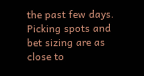the past few days. Picking spots and bet sizing are as close to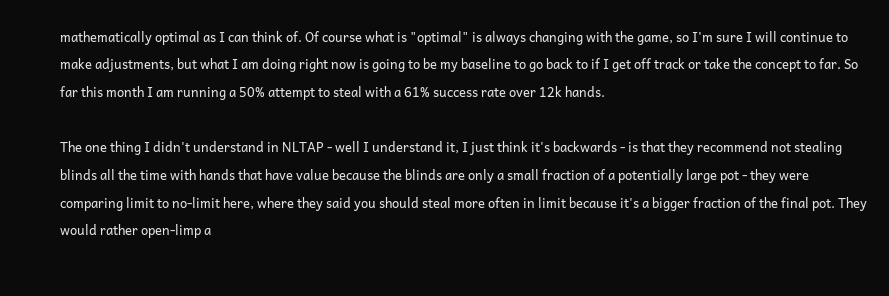mathematically optimal as I can think of. Of course what is "optimal" is always changing with the game, so I'm sure I will continue to make adjustments, but what I am doing right now is going to be my baseline to go back to if I get off track or take the concept to far. So far this month I am running a 50% attempt to steal with a 61% success rate over 12k hands.

The one thing I didn't understand in NLTAP - well I understand it, I just think it's backwards - is that they recommend not stealing blinds all the time with hands that have value because the blinds are only a small fraction of a potentially large pot - they were comparing limit to no-limit here, where they said you should steal more often in limit because it's a bigger fraction of the final pot. They would rather open-limp a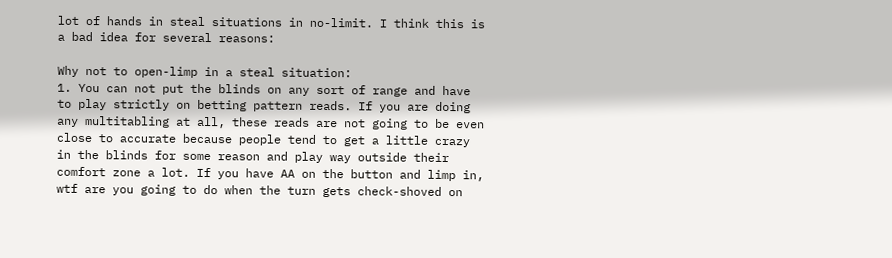lot of hands in steal situations in no-limit. I think this is a bad idea for several reasons:

Why not to open-limp in a steal situation:
1. You can not put the blinds on any sort of range and have to play strictly on betting pattern reads. If you are doing any multitabling at all, these reads are not going to be even close to accurate because people tend to get a little crazy in the blinds for some reason and play way outside their comfort zone a lot. If you have AA on the button and limp in, wtf are you going to do when the turn gets check-shoved on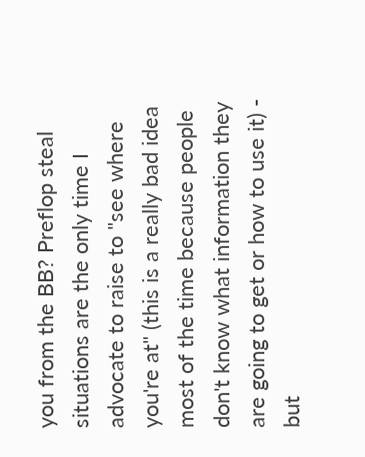you from the BB? Preflop steal situations are the only time I advocate to raise to "see where you're at" (this is a really bad idea most of the time because people don't know what information they are going to get or how to use it) - but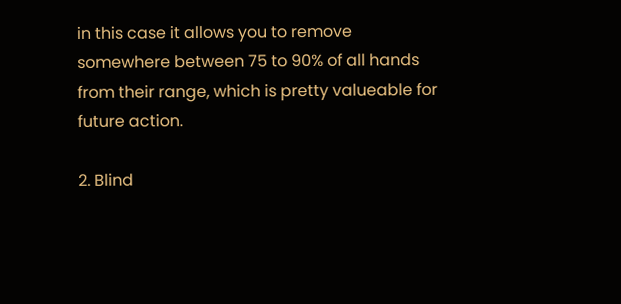in this case it allows you to remove somewhere between 75 to 90% of all hands from their range, which is pretty valueable for future action.

2. Blind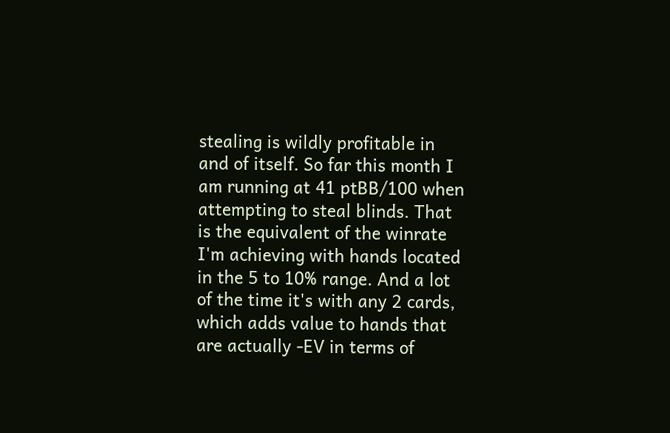stealing is wildly profitable in and of itself. So far this month I am running at 41 ptBB/100 when attempting to steal blinds. That is the equivalent of the winrate I'm achieving with hands located in the 5 to 10% range. And a lot of the time it's with any 2 cards, which adds value to hands that are actually -EV in terms of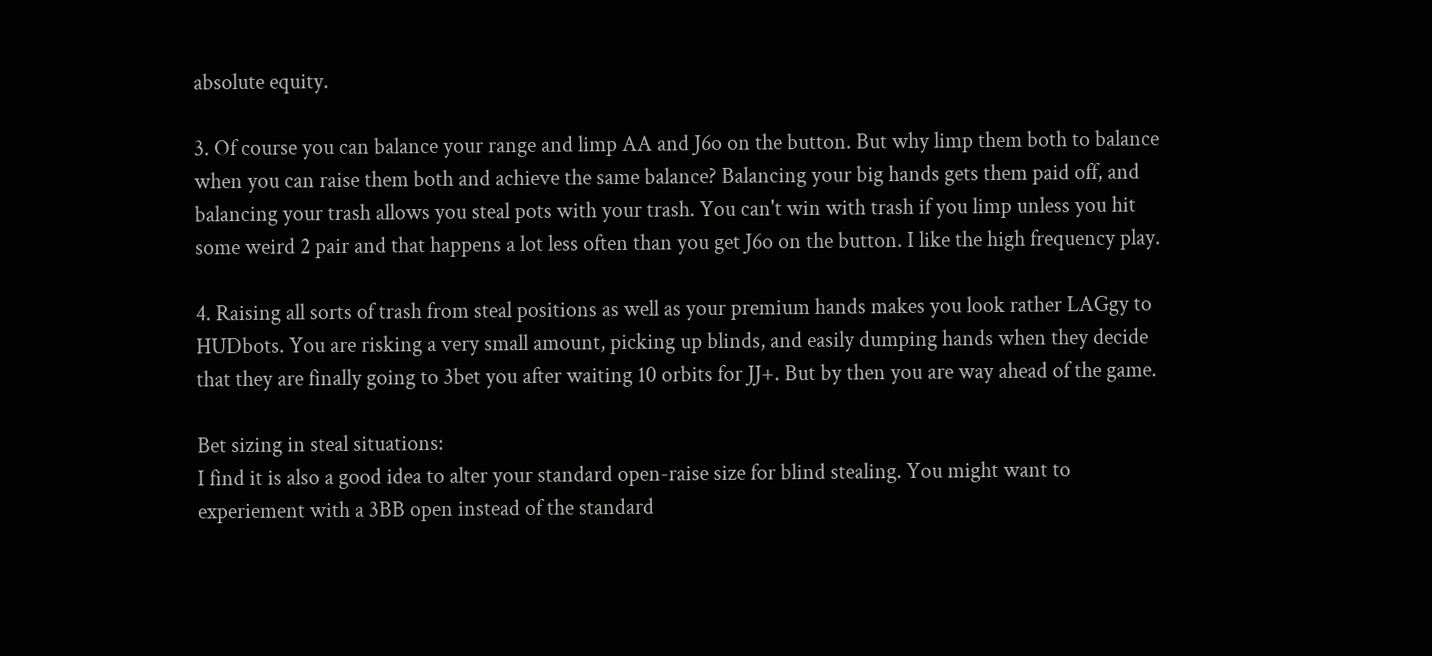absolute equity.

3. Of course you can balance your range and limp AA and J6o on the button. But why limp them both to balance when you can raise them both and achieve the same balance? Balancing your big hands gets them paid off, and balancing your trash allows you steal pots with your trash. You can't win with trash if you limp unless you hit some weird 2 pair and that happens a lot less often than you get J6o on the button. I like the high frequency play.

4. Raising all sorts of trash from steal positions as well as your premium hands makes you look rather LAGgy to HUDbots. You are risking a very small amount, picking up blinds, and easily dumping hands when they decide that they are finally going to 3bet you after waiting 10 orbits for JJ+. But by then you are way ahead of the game.

Bet sizing in steal situations:
I find it is also a good idea to alter your standard open-raise size for blind stealing. You might want to experiement with a 3BB open instead of the standard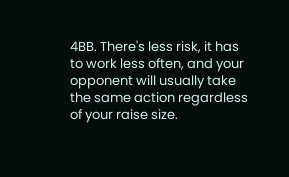4BB. There's less risk, it has to work less often, and your opponent will usually take the same action regardless of your raise size.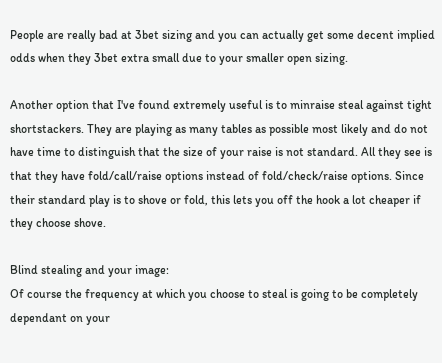People are really bad at 3bet sizing and you can actually get some decent implied odds when they 3bet extra small due to your smaller open sizing.

Another option that I've found extremely useful is to minraise steal against tight shortstackers. They are playing as many tables as possible most likely and do not have time to distinguish that the size of your raise is not standard. All they see is that they have fold/call/raise options instead of fold/check/raise options. Since their standard play is to shove or fold, this lets you off the hook a lot cheaper if they choose shove.

Blind stealing and your image:
Of course the frequency at which you choose to steal is going to be completely dependant on your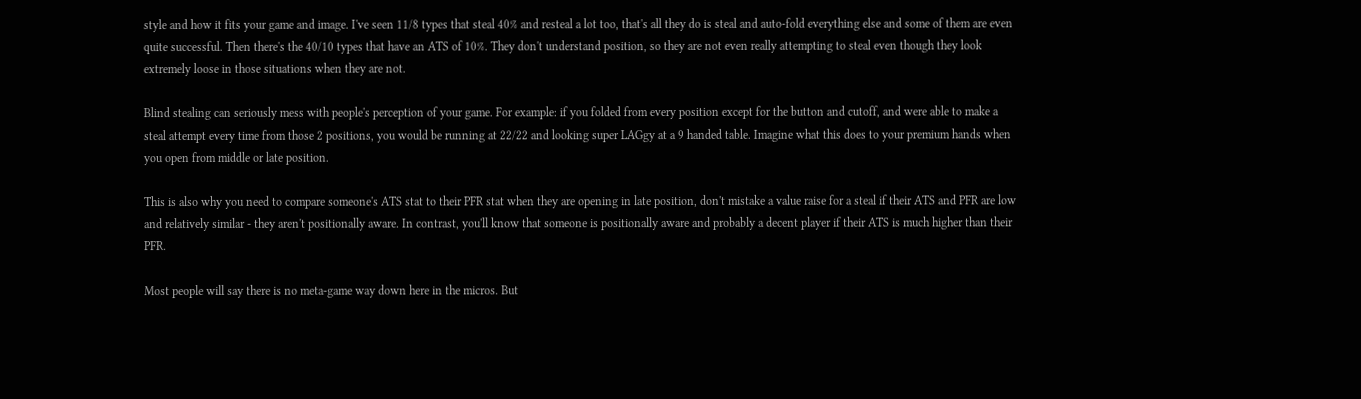style and how it fits your game and image. I've seen 11/8 types that steal 40% and resteal a lot too, that's all they do is steal and auto-fold everything else and some of them are even quite successful. Then there's the 40/10 types that have an ATS of 10%. They don't understand position, so they are not even really attempting to steal even though they look extremely loose in those situations when they are not.

Blind stealing can seriously mess with people's perception of your game. For example: if you folded from every position except for the button and cutoff, and were able to make a steal attempt every time from those 2 positions, you would be running at 22/22 and looking super LAGgy at a 9 handed table. Imagine what this does to your premium hands when you open from middle or late position.

This is also why you need to compare someone's ATS stat to their PFR stat when they are opening in late position, don't mistake a value raise for a steal if their ATS and PFR are low and relatively similar - they aren't positionally aware. In contrast, you'll know that someone is positionally aware and probably a decent player if their ATS is much higher than their PFR.

Most people will say there is no meta-game way down here in the micros. But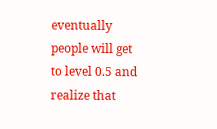eventually people will get to level 0.5 and realize that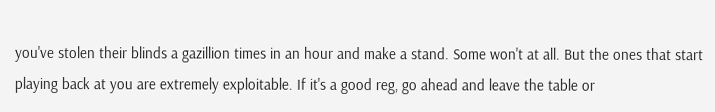you've stolen their blinds a gazillion times in an hour and make a stand. Some won't at all. But the ones that start playing back at you are extremely exploitable. If it's a good reg, go ahead and leave the table or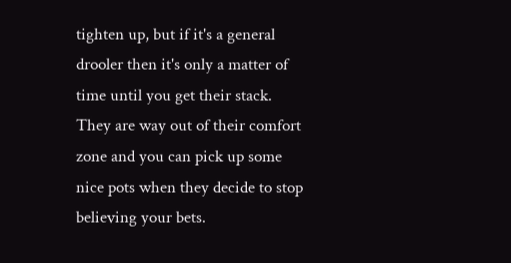tighten up, but if it's a general drooler then it's only a matter of time until you get their stack. They are way out of their comfort zone and you can pick up some nice pots when they decide to stop believing your bets.